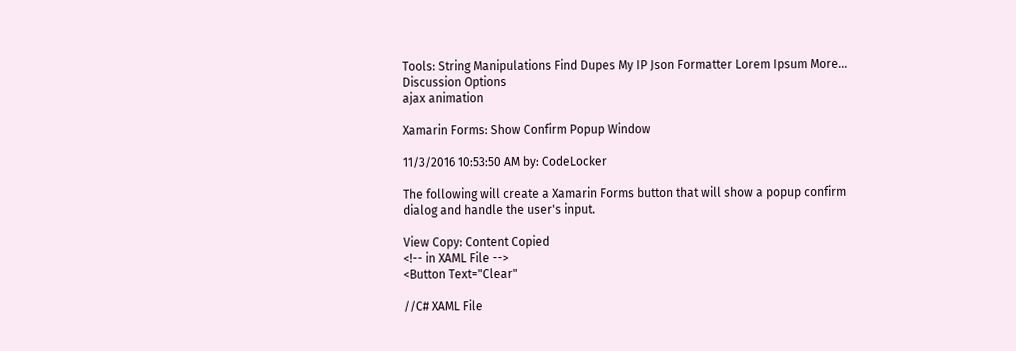Tools: String Manipulations Find Dupes My IP Json Formatter Lorem Ipsum More...
Discussion Options
ajax animation

Xamarin Forms: Show Confirm Popup Window

11/3/2016 10:53:50 AM by: CodeLocker

The following will create a Xamarin Forms button that will show a popup confirm dialog and handle the user's input.

View Copy: Content Copied
<!-- in XAML File -->
<Button Text="Clear"

//C# XAML File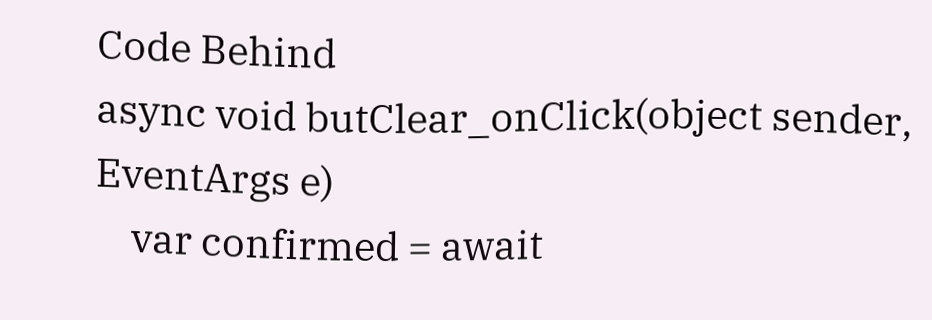Code Behind
async void butClear_onClick(object sender, EventArgs e)
    var confirmed = await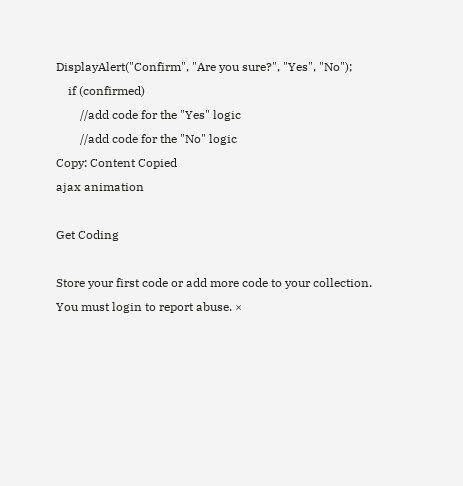DisplayAlert("Confirm", "Are you sure?", "Yes", "No");
    if (confirmed)
        //add code for the "Yes" logic
        //add code for the "No" logic
Copy: Content Copied
ajax animation

Get Coding

Store your first code or add more code to your collection.
You must login to report abuse. ×